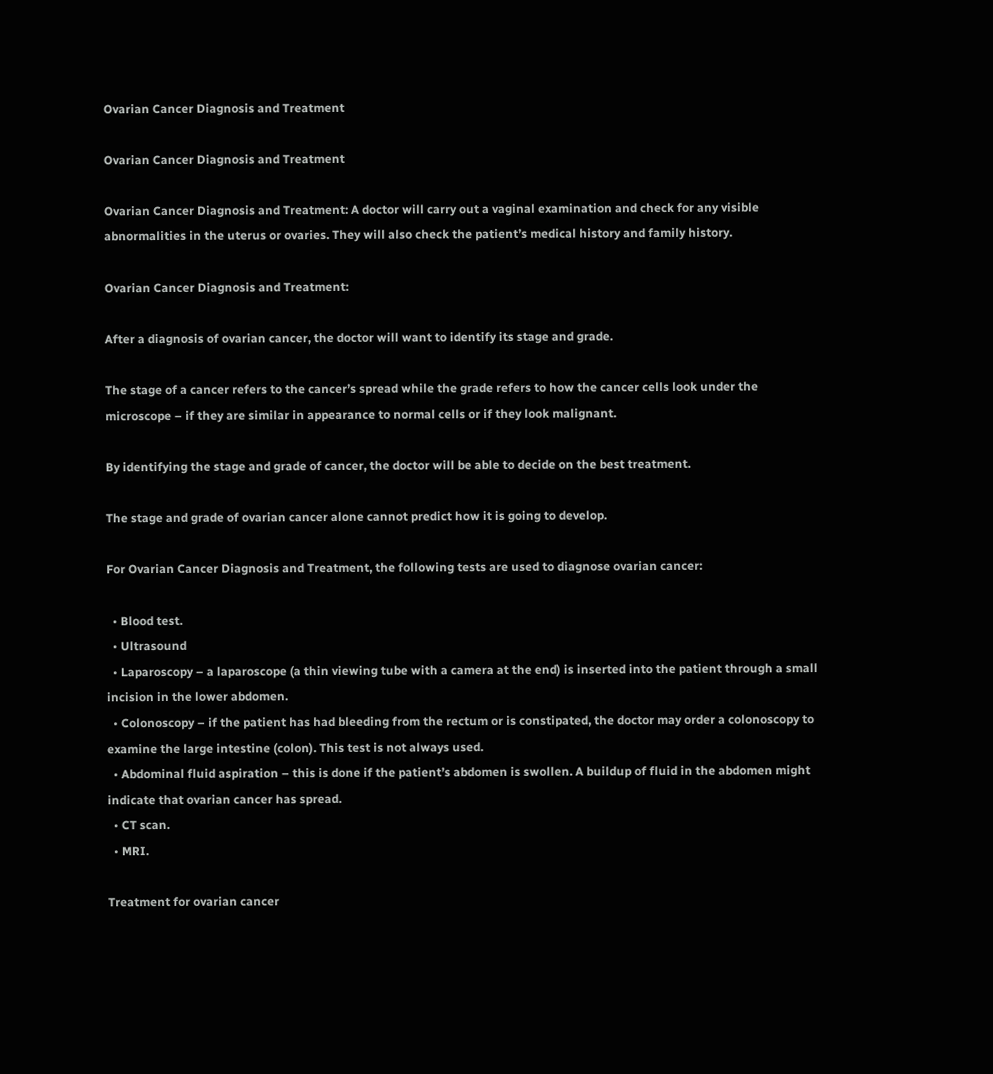Ovarian Cancer Diagnosis and Treatment

Ovarian Cancer Diagnosis and Treatment

Ovarian Cancer Diagnosis and Treatment: A doctor will carry out a vaginal examination and check for any visible abnormalities in the uterus or ovaries. They will also check the patient’s medical history and family history.

Ovarian Cancer Diagnosis and Treatment:

After a diagnosis of ovarian cancer, the doctor will want to identify its stage and grade.

The stage of a cancer refers to the cancer’s spread while the grade refers to how the cancer cells look under the microscope – if they are similar in appearance to normal cells or if they look malignant.

By identifying the stage and grade of cancer, the doctor will be able to decide on the best treatment.

The stage and grade of ovarian cancer alone cannot predict how it is going to develop.

For Ovarian Cancer Diagnosis and Treatment, the following tests are used to diagnose ovarian cancer:

  • Blood test.
  • Ultrasound
  • Laparoscopy – a laparoscope (a thin viewing tube with a camera at the end) is inserted into the patient through a small incision in the lower abdomen.
  • Colonoscopy – if the patient has had bleeding from the rectum or is constipated, the doctor may order a colonoscopy to examine the large intestine (colon). This test is not always used.
  • Abdominal fluid aspiration – this is done if the patient’s abdomen is swollen. A buildup of fluid in the abdomen might indicate that ovarian cancer has spread.
  • CT scan.
  • MRI.

Treatment for ovarian cancer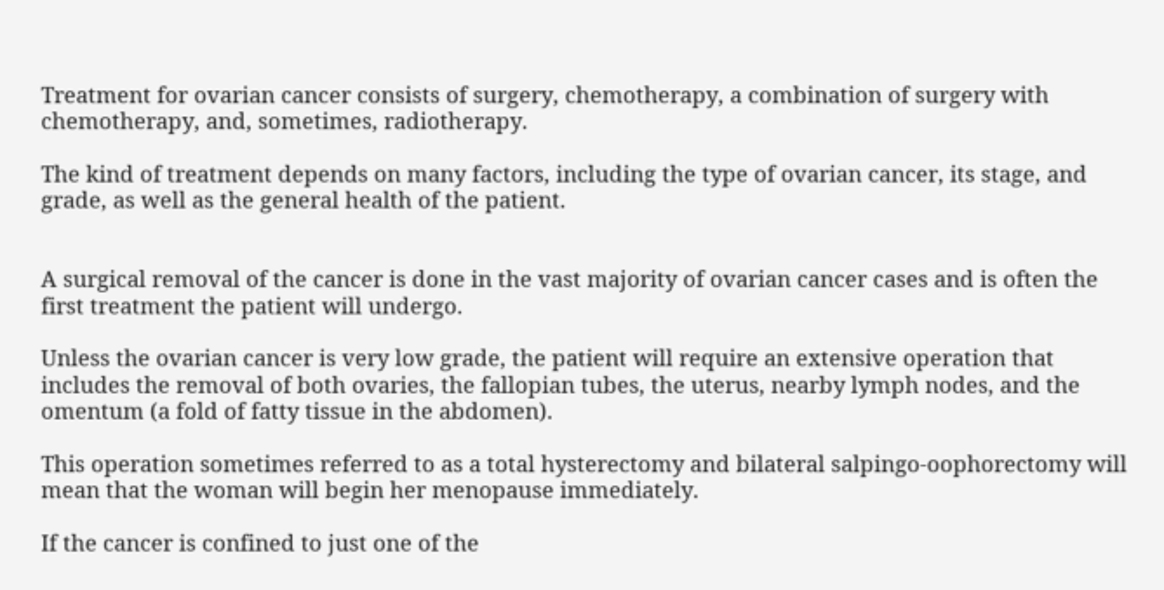Treatment for ovarian cancer consists of surgery, chemotherapy, a combination of surgery with chemotherapy, and, sometimes, radiotherapy.

The kind of treatment depends on many factors, including the type of ovarian cancer, its stage, and grade, as well as the general health of the patient.


A surgical removal of the cancer is done in the vast majority of ovarian cancer cases and is often the first treatment the patient will undergo.

Unless the ovarian cancer is very low grade, the patient will require an extensive operation that includes the removal of both ovaries, the fallopian tubes, the uterus, nearby lymph nodes, and the omentum (a fold of fatty tissue in the abdomen).

This operation sometimes referred to as a total hysterectomy and bilateral salpingo-oophorectomy will mean that the woman will begin her menopause immediately.

If the cancer is confined to just one of the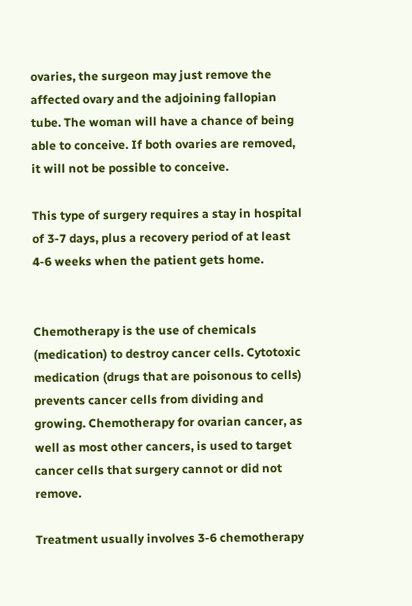ovaries, the surgeon may just remove the affected ovary and the adjoining fallopian tube. The woman will have a chance of being able to conceive. If both ovaries are removed, it will not be possible to conceive.

This type of surgery requires a stay in hospital of 3-7 days, plus a recovery period of at least 4-6 weeks when the patient gets home.


Chemotherapy is the use of chemicals (medication) to destroy cancer cells. Cytotoxic medication (drugs that are poisonous to cells) prevents cancer cells from dividing and growing. Chemotherapy for ovarian cancer, as well as most other cancers, is used to target cancer cells that surgery cannot or did not remove.

Treatment usually involves 3-6 chemotherapy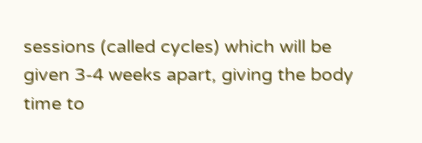sessions (called cycles) which will be given 3-4 weeks apart, giving the body time to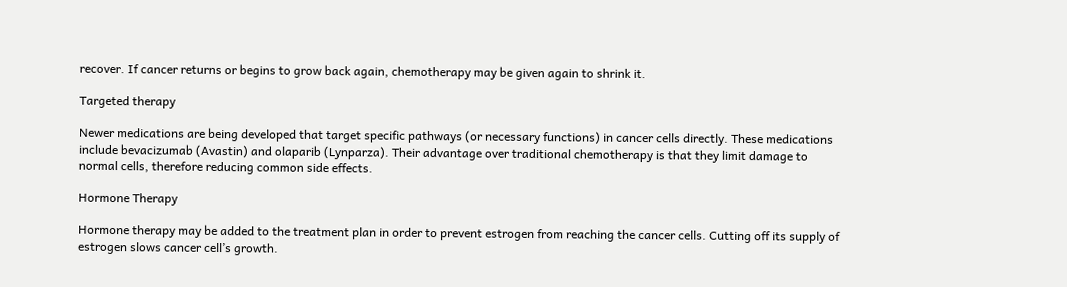recover. If cancer returns or begins to grow back again, chemotherapy may be given again to shrink it.

Targeted therapy

Newer medications are being developed that target specific pathways (or necessary functions) in cancer cells directly. These medications include bevacizumab (Avastin) and olaparib (Lynparza). Their advantage over traditional chemotherapy is that they limit damage to normal cells, therefore reducing common side effects.

Hormone Therapy

Hormone therapy may be added to the treatment plan in order to prevent estrogen from reaching the cancer cells. Cutting off its supply of estrogen slows cancer cell’s growth.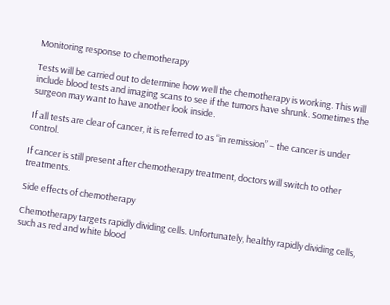Monitoring response to chemotherapy

Tests will be carried out to determine how well the chemotherapy is working. This will include blood tests and imaging scans to see if the tumors have shrunk. Sometimes the surgeon may want to have another look inside.

If all tests are clear of cancer, it is referred to as “in remission” – the cancer is under control.

If cancer is still present after chemotherapy treatment, doctors will switch to other treatments.

Side effects of chemotherapy

Chemotherapy targets rapidly dividing cells. Unfortunately, healthy rapidly dividing cells, such as red and white blood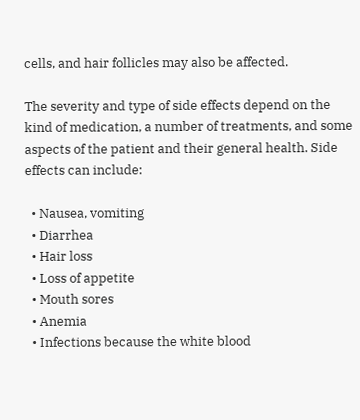cells, and hair follicles may also be affected.

The severity and type of side effects depend on the kind of medication, a number of treatments, and some aspects of the patient and their general health. Side effects can include:

  • Nausea, vomiting
  • Diarrhea
  • Hair loss
  • Loss of appetite
  • Mouth sores
  • Anemia
  • Infections because the white blood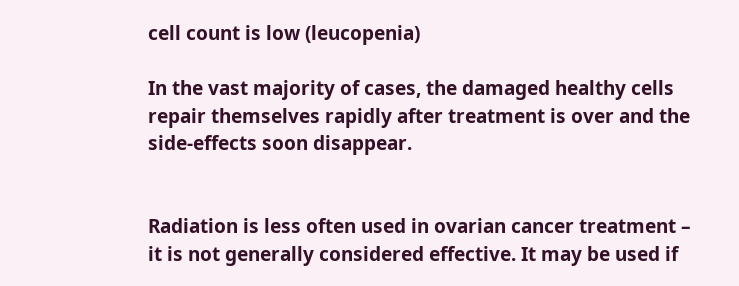cell count is low (leucopenia)

In the vast majority of cases, the damaged healthy cells repair themselves rapidly after treatment is over and the side-effects soon disappear.


Radiation is less often used in ovarian cancer treatment – it is not generally considered effective. It may be used if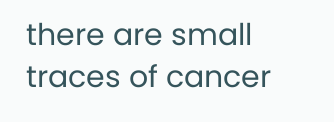there are small traces of cancer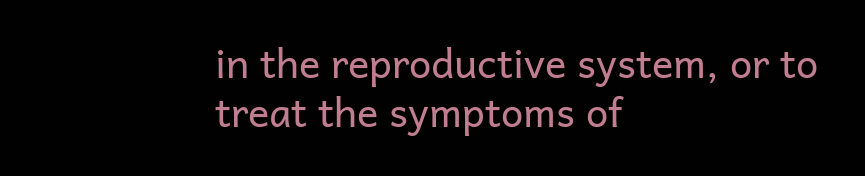in the reproductive system, or to treat the symptoms of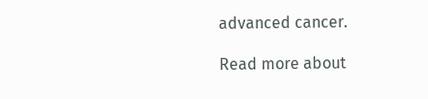advanced cancer.

Read more about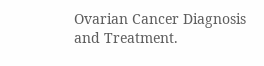Ovarian Cancer Diagnosis and Treatment.